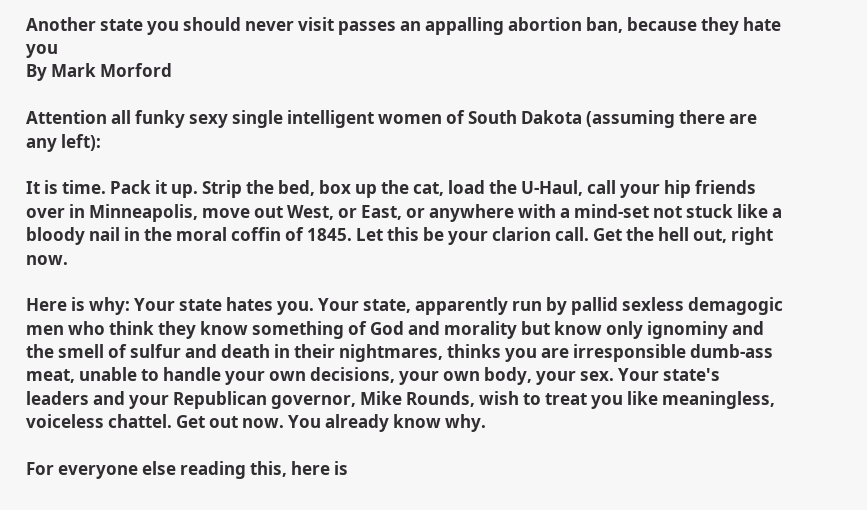Another state you should never visit passes an appalling abortion ban, because they hate you
By Mark Morford

Attention all funky sexy single intelligent women of South Dakota (assuming there are any left):

It is time. Pack it up. Strip the bed, box up the cat, load the U-Haul, call your hip friends over in Minneapolis, move out West, or East, or anywhere with a mind-set not stuck like a bloody nail in the moral coffin of 1845. Let this be your clarion call. Get the hell out, right now.

Here is why: Your state hates you. Your state, apparently run by pallid sexless demagogic men who think they know something of God and morality but know only ignominy and the smell of sulfur and death in their nightmares, thinks you are irresponsible dumb-ass meat, unable to handle your own decisions, your own body, your sex. Your state's leaders and your Republican governor, Mike Rounds, wish to treat you like meaningless, voiceless chattel. Get out now. You already know why.

For everyone else reading this, here is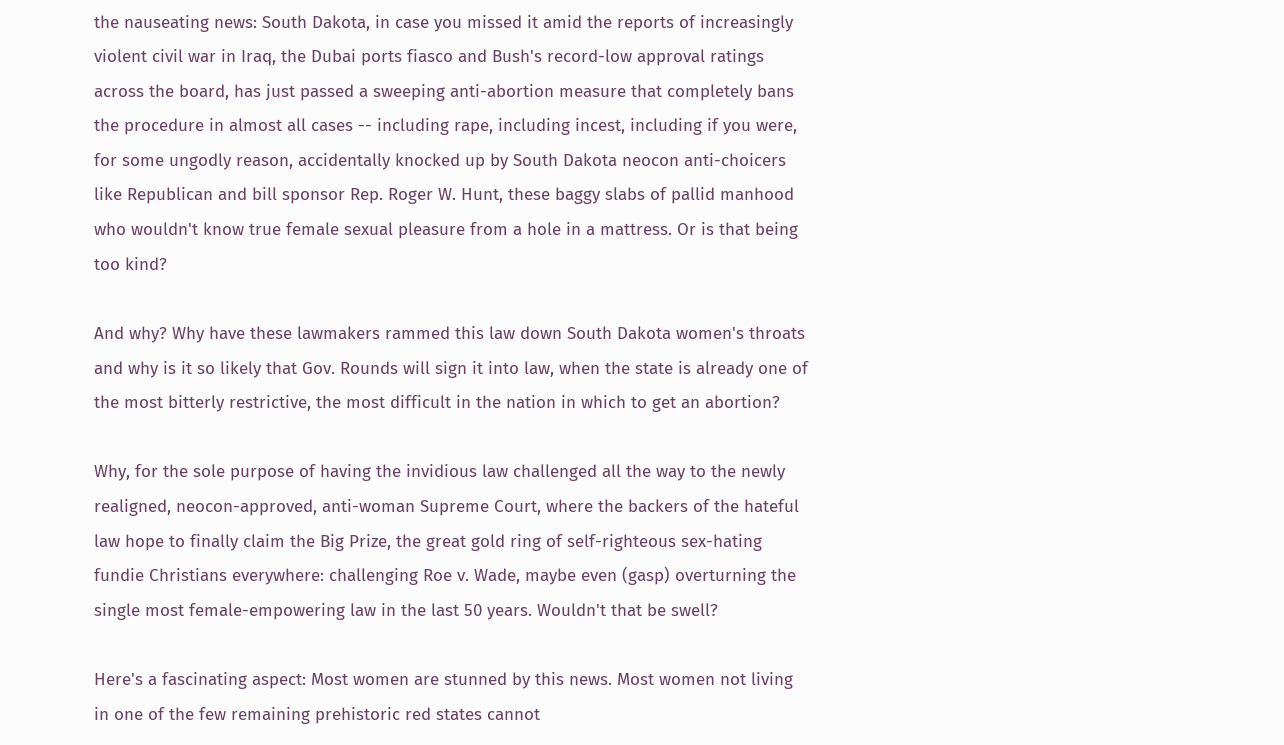the nauseating news: South Dakota, in case you missed it amid the reports of increasingly violent civil war in Iraq, the Dubai ports fiasco and Bush's record-low approval ratings across the board, has just passed a sweeping anti-abortion measure that completely bans the procedure in almost all cases -- including rape, including incest, including if you were, for some ungodly reason, accidentally knocked up by South Dakota neocon anti-choicers like Republican and bill sponsor Rep. Roger W. Hunt, these baggy slabs of pallid manhood who wouldn't know true female sexual pleasure from a hole in a mattress. Or is that being too kind?

And why? Why have these lawmakers rammed this law down South Dakota women's throats and why is it so likely that Gov. Rounds will sign it into law, when the state is already one of the most bitterly restrictive, the most difficult in the nation in which to get an abortion?

Why, for the sole purpose of having the invidious law challenged all the way to the newly realigned, neocon-approved, anti-woman Supreme Court, where the backers of the hateful law hope to finally claim the Big Prize, the great gold ring of self-righteous sex-hating fundie Christians everywhere: challenging Roe v. Wade, maybe even (gasp) overturning the single most female-empowering law in the last 50 years. Wouldn't that be swell?

Here's a fascinating aspect: Most women are stunned by this news. Most women not living in one of the few remaining prehistoric red states cannot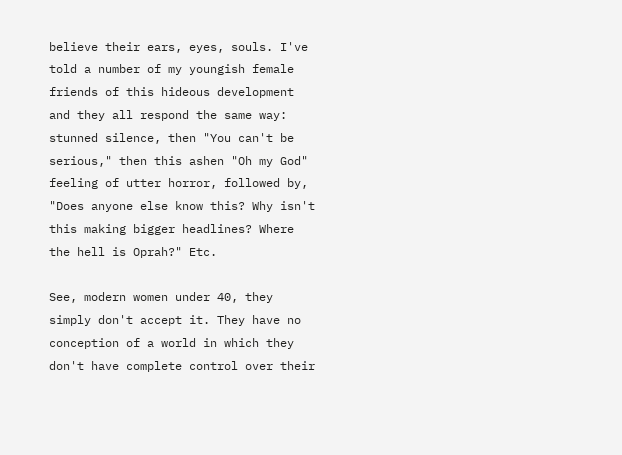believe their ears, eyes, souls. I've told a number of my youngish female friends of this hideous development and they all respond the same way: stunned silence, then "You can't be serious," then this ashen "Oh my God" feeling of utter horror, followed by, "Does anyone else know this? Why isn't this making bigger headlines? Where the hell is Oprah?" Etc.

See, modern women under 40, they simply don't accept it. They have no conception of a world in which they don't have complete control over their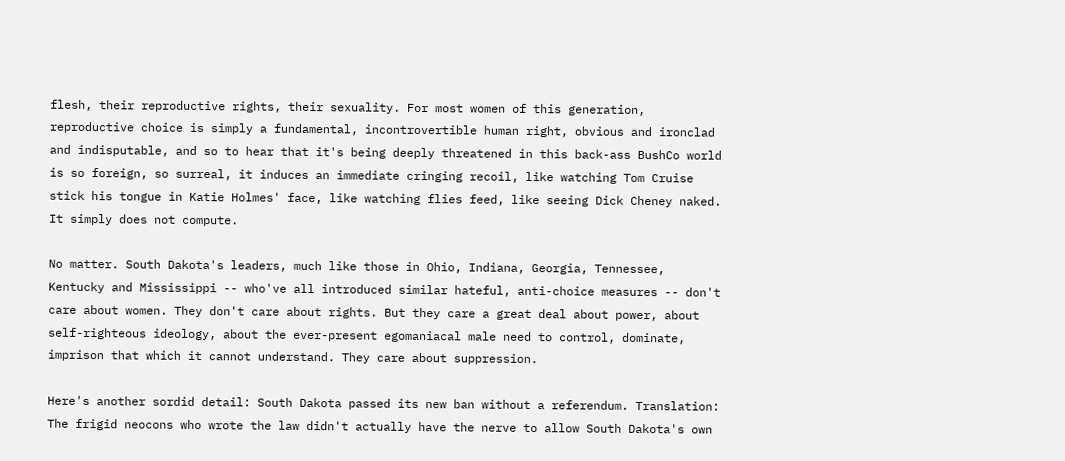flesh, their reproductive rights, their sexuality. For most women of this generation, reproductive choice is simply a fundamental, incontrovertible human right, obvious and ironclad and indisputable, and so to hear that it's being deeply threatened in this back-ass BushCo world is so foreign, so surreal, it induces an immediate cringing recoil, like watching Tom Cruise stick his tongue in Katie Holmes' face, like watching flies feed, like seeing Dick Cheney naked. It simply does not compute.

No matter. South Dakota's leaders, much like those in Ohio, Indiana, Georgia, Tennessee, Kentucky and Mississippi -- who've all introduced similar hateful, anti-choice measures -- don't care about women. They don't care about rights. But they care a great deal about power, about self-righteous ideology, about the ever-present egomaniacal male need to control, dominate, imprison that which it cannot understand. They care about suppression.

Here's another sordid detail: South Dakota passed its new ban without a referendum. Translation: The frigid neocons who wrote the law didn't actually have the nerve to allow South Dakota's own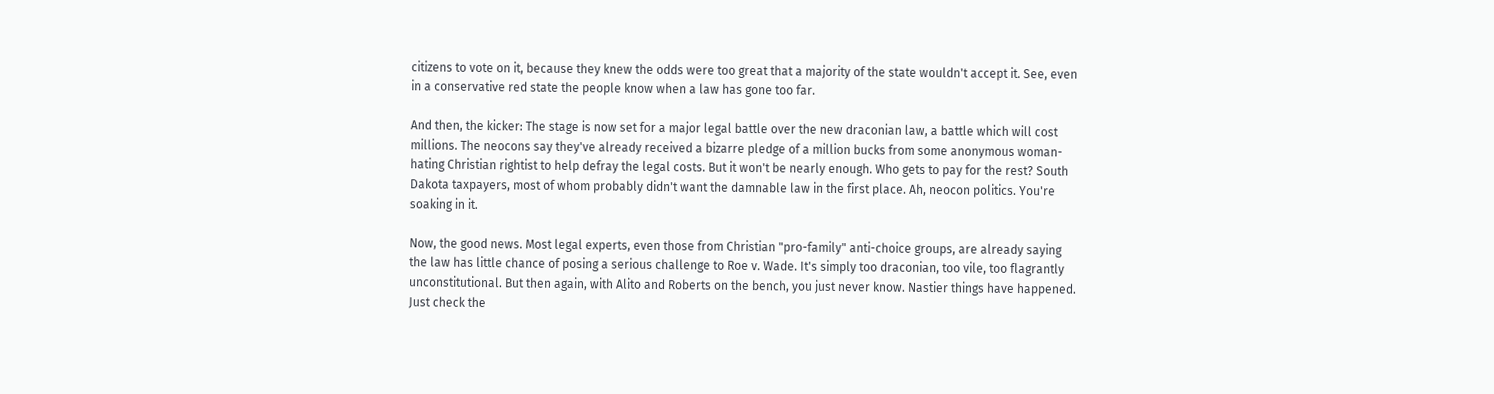citizens to vote on it, because they knew the odds were too great that a majority of the state wouldn't accept it. See, even in a conservative red state the people know when a law has gone too far.

And then, the kicker: The stage is now set for a major legal battle over the new draconian law, a battle which will cost millions. The neocons say they've already received a bizarre pledge of a million bucks from some anonymous woman-hating Christian rightist to help defray the legal costs. But it won't be nearly enough. Who gets to pay for the rest? South Dakota taxpayers, most of whom probably didn't want the damnable law in the first place. Ah, neocon politics. You're soaking in it.

Now, the good news. Most legal experts, even those from Christian "pro-family" anti-choice groups, are already saying the law has little chance of posing a serious challenge to Roe v. Wade. It's simply too draconian, too vile, too flagrantly unconstitutional. But then again, with Alito and Roberts on the bench, you just never know. Nastier things have happened. Just check the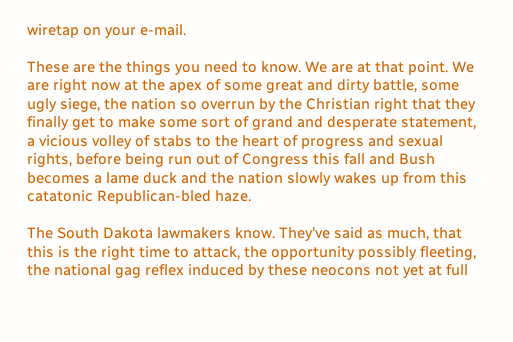wiretap on your e-mail.

These are the things you need to know. We are at that point. We are right now at the apex of some great and dirty battle, some ugly siege, the nation so overrun by the Christian right that they finally get to make some sort of grand and desperate statement, a vicious volley of stabs to the heart of progress and sexual rights, before being run out of Congress this fall and Bush becomes a lame duck and the nation slowly wakes up from this catatonic Republican-bled haze.

The South Dakota lawmakers know. They've said as much, that this is the right time to attack, the opportunity possibly fleeting, the national gag reflex induced by these neocons not yet at full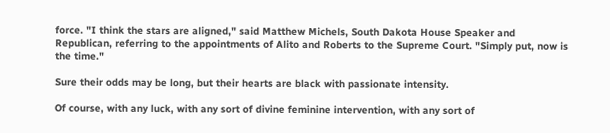force. "I think the stars are aligned," said Matthew Michels, South Dakota House Speaker and Republican, referring to the appointments of Alito and Roberts to the Supreme Court. "Simply put, now is the time."

Sure their odds may be long, but their hearts are black with passionate intensity.

Of course, with any luck, with any sort of divine feminine intervention, with any sort of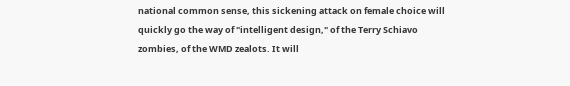national common sense, this sickening attack on female choice will quickly go the way of "intelligent design," of the Terry Schiavo zombies, of the WMD zealots. It will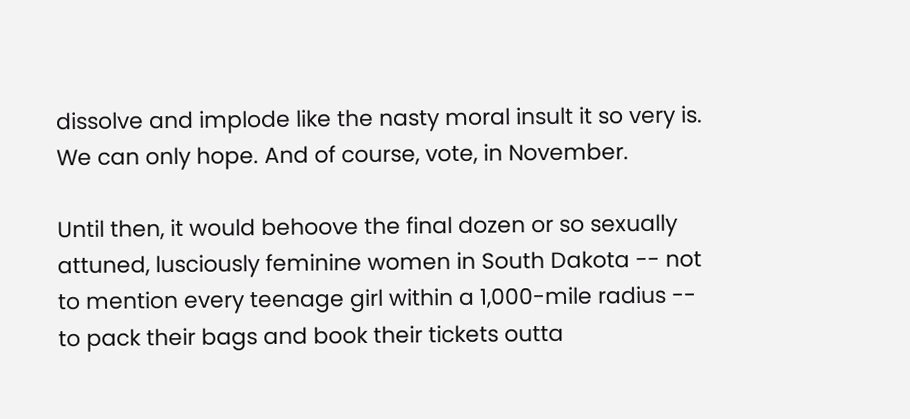dissolve and implode like the nasty moral insult it so very is. We can only hope. And of course, vote, in November.

Until then, it would behoove the final dozen or so sexually attuned, lusciously feminine women in South Dakota -- not to mention every teenage girl within a 1,000-mile radius -- to pack their bags and book their tickets outta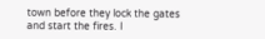town before they lock the gates and start the fires. I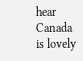hear Canada is lovely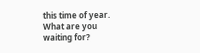this time of year. What are you waiting for?